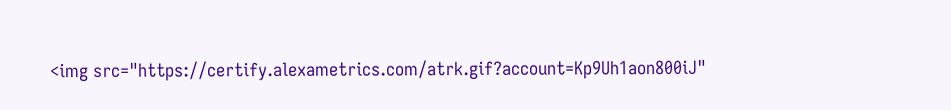<img src="https://certify.alexametrics.com/atrk.gif?account=Kp9Uh1aon800iJ"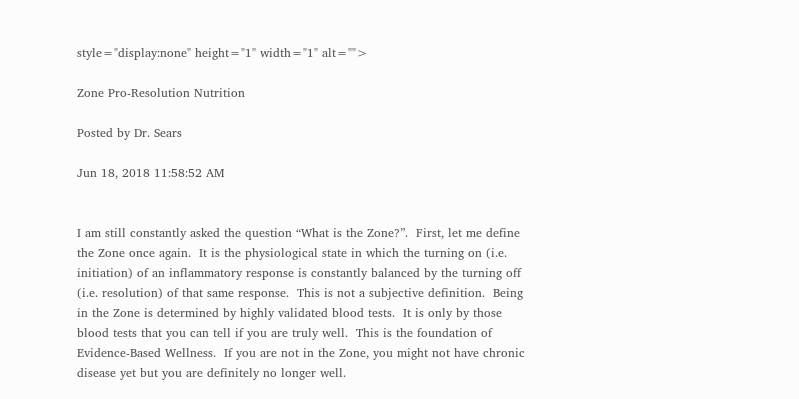style="display:none" height="1" width="1" alt="">

Zone Pro-Resolution Nutrition

Posted by Dr. Sears

Jun 18, 2018 11:58:52 AM


I am still constantly asked the question “What is the Zone?”.  First, let me define the Zone once again.  It is the physiological state in which the turning on (i.e. initiation) of an inflammatory response is constantly balanced by the turning off (i.e. resolution) of that same response.  This is not a subjective definition.  Being in the Zone is determined by highly validated blood tests.  It is only by those blood tests that you can tell if you are truly well.  This is the foundation of Evidence-Based Wellness.  If you are not in the Zone, you might not have chronic disease yet but you are definitely no longer well.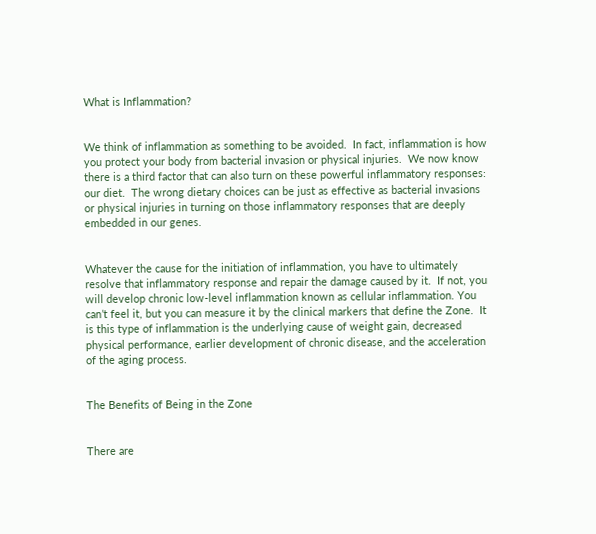What is Inflammation?


We think of inflammation as something to be avoided.  In fact, inflammation is how you protect your body from bacterial invasion or physical injuries.  We now know there is a third factor that can also turn on these powerful inflammatory responses:  our diet.  The wrong dietary choices can be just as effective as bacterial invasions or physical injuries in turning on those inflammatory responses that are deeply embedded in our genes.


Whatever the cause for the initiation of inflammation, you have to ultimately resolve that inflammatory response and repair the damage caused by it.  If not, you will develop chronic low-level inflammation known as cellular inflammation. You can’t feel it, but you can measure it by the clinical markers that define the Zone.  It is this type of inflammation is the underlying cause of weight gain, decreased physical performance, earlier development of chronic disease, and the acceleration of the aging process.


The Benefits of Being in the Zone


There are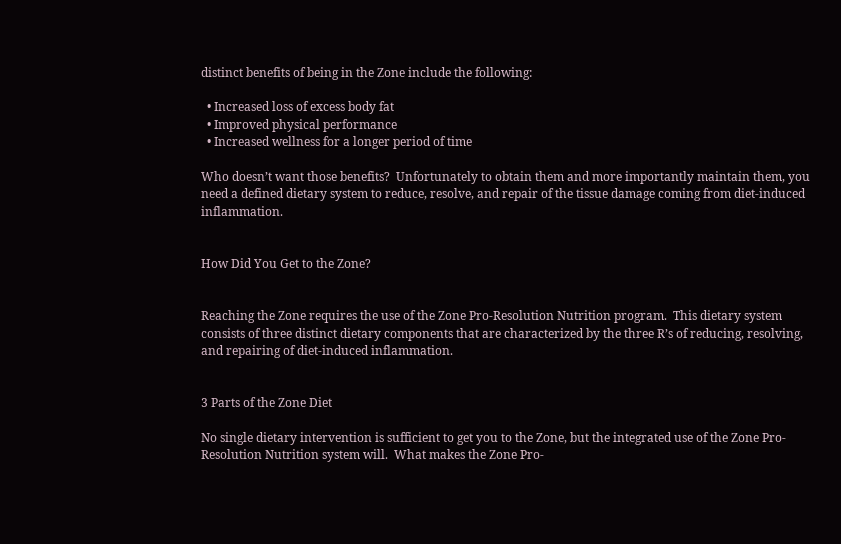distinct benefits of being in the Zone include the following:

  • Increased loss of excess body fat
  • Improved physical performance
  • Increased wellness for a longer period of time

Who doesn’t want those benefits?  Unfortunately to obtain them and more importantly maintain them, you need a defined dietary system to reduce, resolve, and repair of the tissue damage coming from diet-induced inflammation.


How Did You Get to the Zone?


Reaching the Zone requires the use of the Zone Pro-Resolution Nutrition program.  This dietary system consists of three distinct dietary components that are characterized by the three R’s of reducing, resolving, and repairing of diet-induced inflammation.


3 Parts of the Zone Diet

No single dietary intervention is sufficient to get you to the Zone, but the integrated use of the Zone Pro-Resolution Nutrition system will.  What makes the Zone Pro-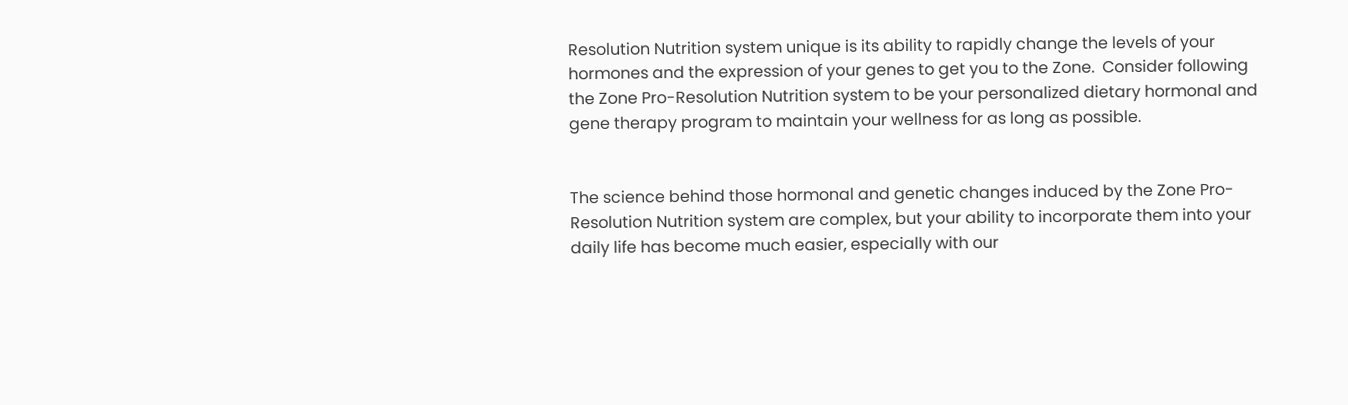Resolution Nutrition system unique is its ability to rapidly change the levels of your hormones and the expression of your genes to get you to the Zone.  Consider following the Zone Pro-Resolution Nutrition system to be your personalized dietary hormonal and gene therapy program to maintain your wellness for as long as possible.


The science behind those hormonal and genetic changes induced by the Zone Pro-Resolution Nutrition system are complex, but your ability to incorporate them into your daily life has become much easier, especially with our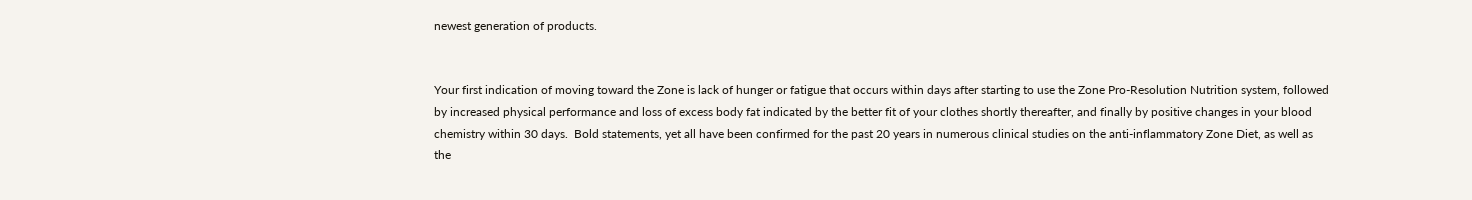newest generation of products.


Your first indication of moving toward the Zone is lack of hunger or fatigue that occurs within days after starting to use the Zone Pro-Resolution Nutrition system, followed by increased physical performance and loss of excess body fat indicated by the better fit of your clothes shortly thereafter, and finally by positive changes in your blood chemistry within 30 days.  Bold statements, yet all have been confirmed for the past 20 years in numerous clinical studies on the anti-inflammatory Zone Diet, as well as the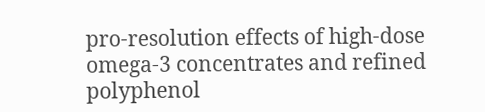pro-resolution effects of high-dose omega-3 concentrates and refined polyphenol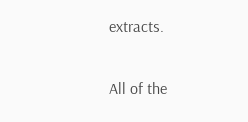extracts.


All of the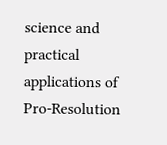science and practical applications of Pro-Resolution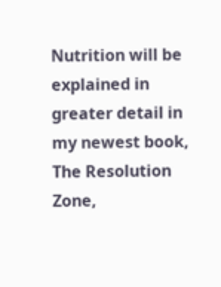Nutrition will be explained in greater detail in my newest book, The Resolution Zone,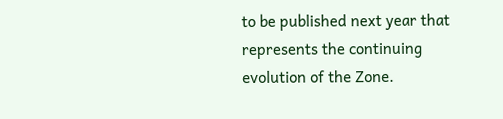to be published next year that represents the continuing evolution of the Zone.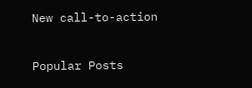New call-to-action

Popular Posts